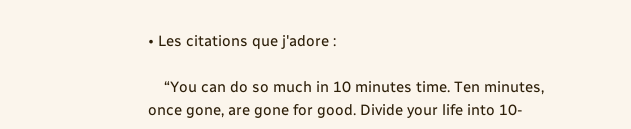• Les citations que j'adore :

    “You can do so much in 10 minutes time. Ten minutes, once gone, are gone for good. Divide your life into 10-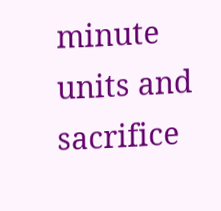minute units and sacrifice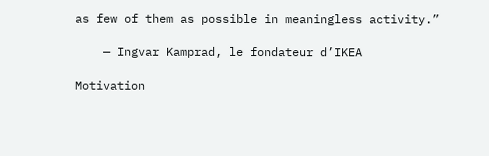as few of them as possible in meaningless activity.”

    — Ingvar Kamprad, le fondateur d’IKEA

Motivation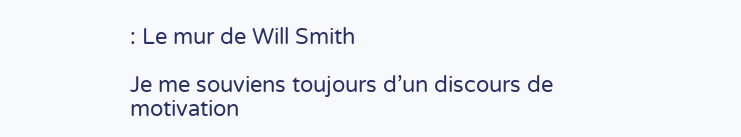: Le mur de Will Smith

Je me souviens toujours d’un discours de motivation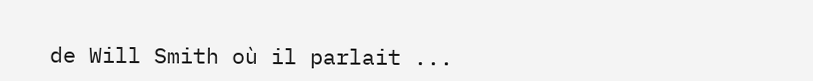de Will Smith où il parlait ...